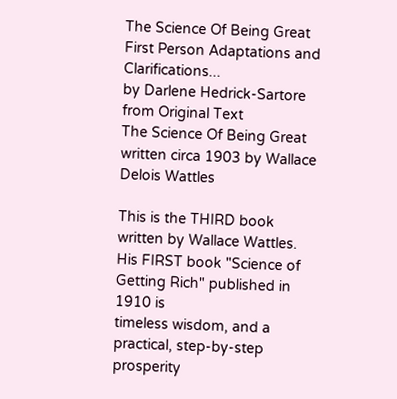The Science Of Being Great
First Person Adaptations and Clarifications...
by Darlene Hedrick-Sartore
from Original Text
The Science Of Being Great
written circa 1903 by Wallace Delois Wattles

This is the THIRD book written by Wallace Wattles.
His FIRST book "Science of Getting Rich" published in 1910 is
timeless wisdom, and a practical, step-by-step prosperity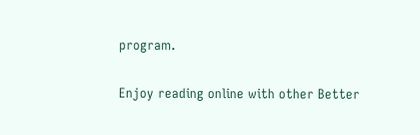program.

Enjoy reading online with other Better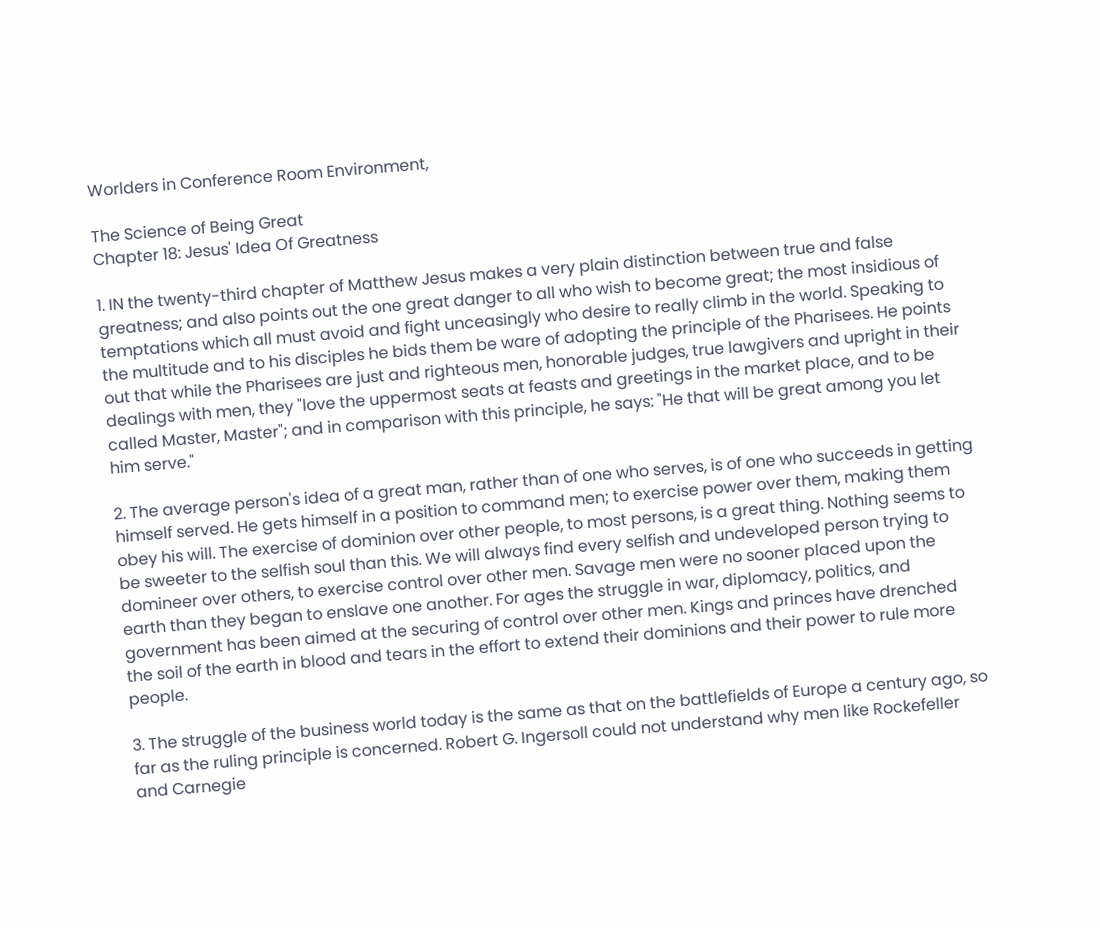Worlders in Conference Room Environment,

The Science of Being Great
Chapter 18: Jesus' Idea Of Greatness

1. IN the twenty-third chapter of Matthew Jesus makes a very plain distinction between true and false greatness; and also points out the one great danger to all who wish to become great; the most insidious of temptations which all must avoid and fight unceasingly who desire to really climb in the world. Speaking to the multitude and to his disciples he bids them be ware of adopting the principle of the Pharisees. He points out that while the Pharisees are just and righteous men, honorable judges, true lawgivers and upright in their dealings with men, they "love the uppermost seats at feasts and greetings in the market place, and to be called Master, Master"; and in comparison with this principle, he says: "He that will be great among you let him serve."

2. The average person's idea of a great man, rather than of one who serves, is of one who succeeds in getting himself served. He gets himself in a position to command men; to exercise power over them, making them obey his will. The exercise of dominion over other people, to most persons, is a great thing. Nothing seems to be sweeter to the selfish soul than this. We will always find every selfish and undeveloped person trying to domineer over others, to exercise control over other men. Savage men were no sooner placed upon the earth than they began to enslave one another. For ages the struggle in war, diplomacy, politics, and government has been aimed at the securing of control over other men. Kings and princes have drenched the soil of the earth in blood and tears in the effort to extend their dominions and their power to rule more people.

3. The struggle of the business world today is the same as that on the battlefields of Europe a century ago, so far as the ruling principle is concerned. Robert G. Ingersoll could not understand why men like Rockefeller and Carnegie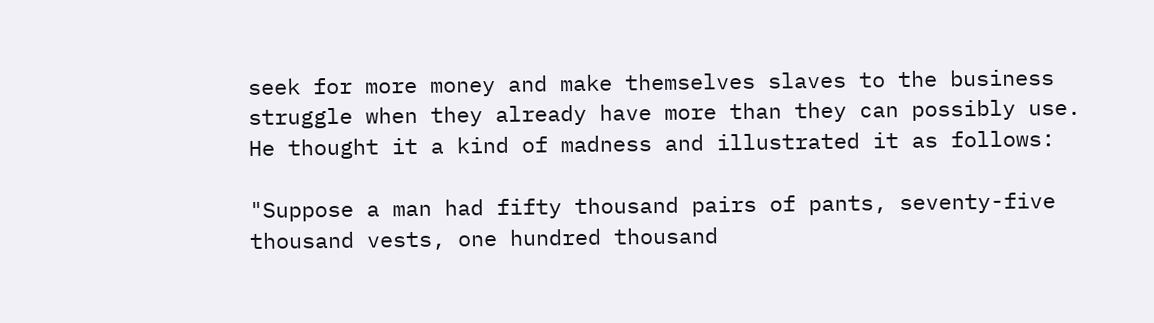seek for more money and make themselves slaves to the business struggle when they already have more than they can possibly use. He thought it a kind of madness and illustrated it as follows:

"Suppose a man had fifty thousand pairs of pants, seventy-five thousand vests, one hundred thousand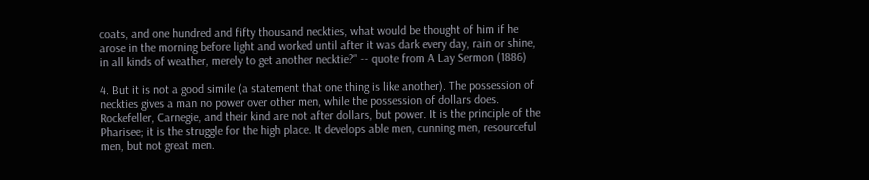coats, and one hundred and fifty thousand neckties, what would be thought of him if he arose in the morning before light and worked until after it was dark every day, rain or shine, in all kinds of weather, merely to get another necktie?" -- quote from A Lay Sermon (1886)

4. But it is not a good simile (a statement that one thing is like another). The possession of neckties gives a man no power over other men, while the possession of dollars does. Rockefeller, Carnegie, and their kind are not after dollars, but power. It is the principle of the Pharisee; it is the struggle for the high place. It develops able men, cunning men, resourceful men, but not great men.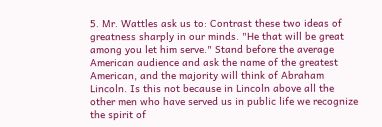5. Mr. Wattles ask us to: Contrast these two ideas of greatness sharply in our minds. "He that will be great among you let him serve." Stand before the average American audience and ask the name of the greatest American, and the majority will think of Abraham Lincoln. Is this not because in Lincoln above all the other men who have served us in public life we recognize the spirit of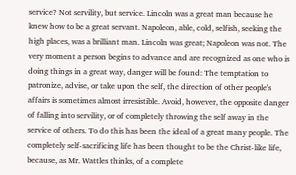service? Not servility, but service. Lincoln was a great man because he knew how to be a great servant. Napoleon, able, cold, selfish, seeking the high places, was a brilliant man. Lincoln was great; Napoleon was not. The very moment a person begins to advance and are recognized as one who is doing things in a great way, danger will be found: The temptation to patronize, advise, or take upon the self, the direction of other people's affairs is sometimes almost irresistible. Avoid, however, the opposite danger of falling into servility, or of completely throwing the self away in the service of others. To do this has been the ideal of a great many people. The completely self-sacrificing life has been thought to be the Christ-like life, because, as Mr. Wattles thinks, of a complete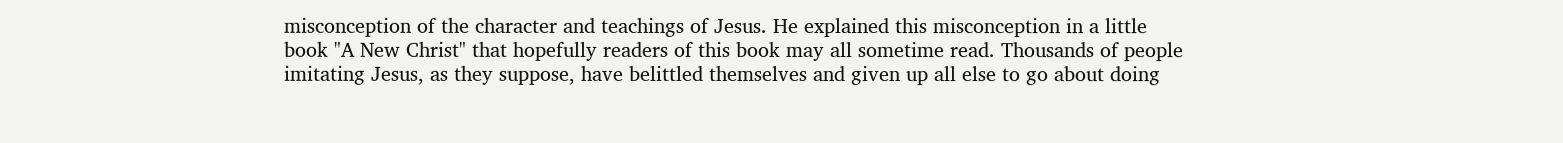misconception of the character and teachings of Jesus. He explained this misconception in a little book "A New Christ" that hopefully readers of this book may all sometime read. Thousands of people imitating Jesus, as they suppose, have belittled themselves and given up all else to go about doing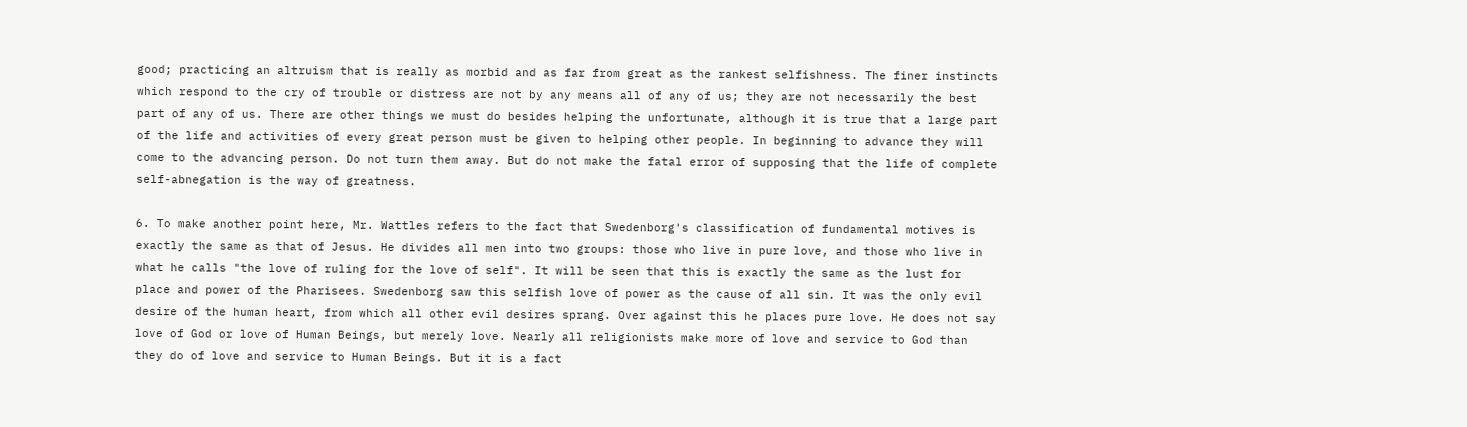good; practicing an altruism that is really as morbid and as far from great as the rankest selfishness. The finer instincts which respond to the cry of trouble or distress are not by any means all of any of us; they are not necessarily the best part of any of us. There are other things we must do besides helping the unfortunate, although it is true that a large part of the life and activities of every great person must be given to helping other people. In beginning to advance they will come to the advancing person. Do not turn them away. But do not make the fatal error of supposing that the life of complete self-abnegation is the way of greatness.

6. To make another point here, Mr. Wattles refers to the fact that Swedenborg's classification of fundamental motives is exactly the same as that of Jesus. He divides all men into two groups: those who live in pure love, and those who live in what he calls "the love of ruling for the love of self". It will be seen that this is exactly the same as the lust for place and power of the Pharisees. Swedenborg saw this selfish love of power as the cause of all sin. It was the only evil desire of the human heart, from which all other evil desires sprang. Over against this he places pure love. He does not say love of God or love of Human Beings, but merely love. Nearly all religionists make more of love and service to God than they do of love and service to Human Beings. But it is a fact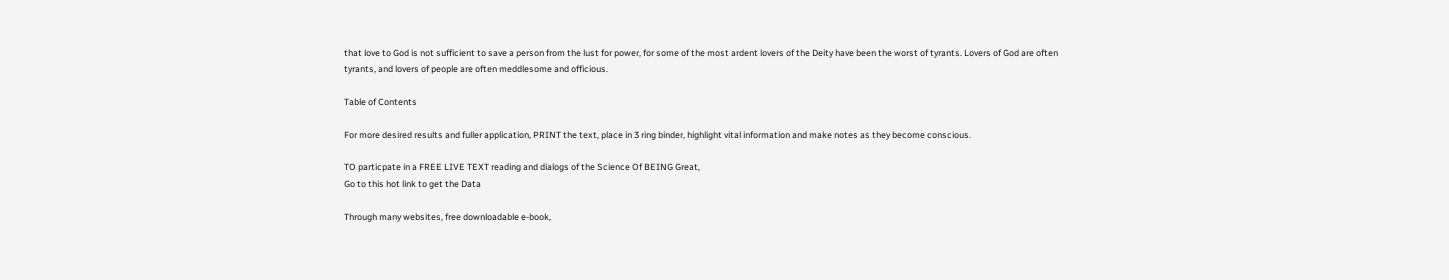that love to God is not sufficient to save a person from the lust for power, for some of the most ardent lovers of the Deity have been the worst of tyrants. Lovers of God are often tyrants, and lovers of people are often meddlesome and officious.

Table of Contents

For more desired results and fuller application, PRINT the text, place in 3 ring binder, highlight vital information and make notes as they become conscious.

TO particpate in a FREE LIVE TEXT reading and dialogs of the Science Of BEING Great,
Go to this hot link to get the Data

Through many websites, free downloadable e-book,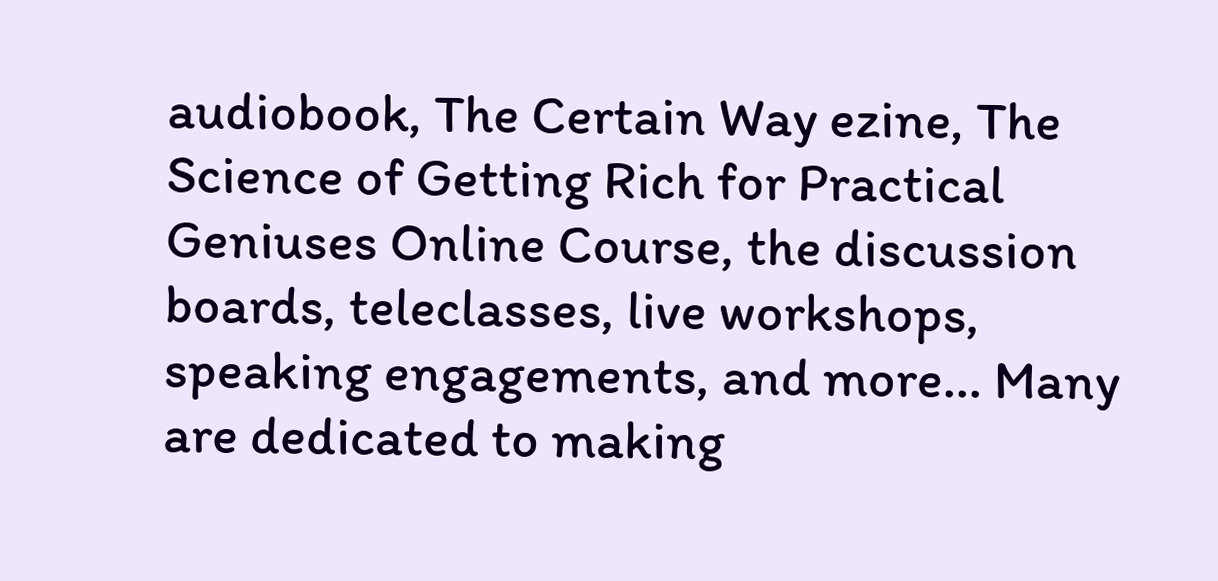audiobook, The Certain Way ezine, The Science of Getting Rich for Practical Geniuses Online Course, the discussion boards, teleclasses, live workshops, speaking engagements, and more... Many are dedicated to making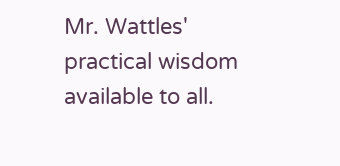Mr. Wattles' practical wisdom available to all.